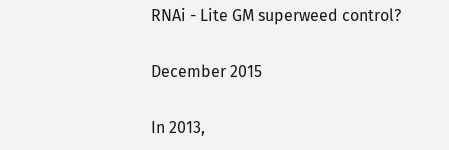RNAi - Lite GM superweed control?

December 2015

In 2013,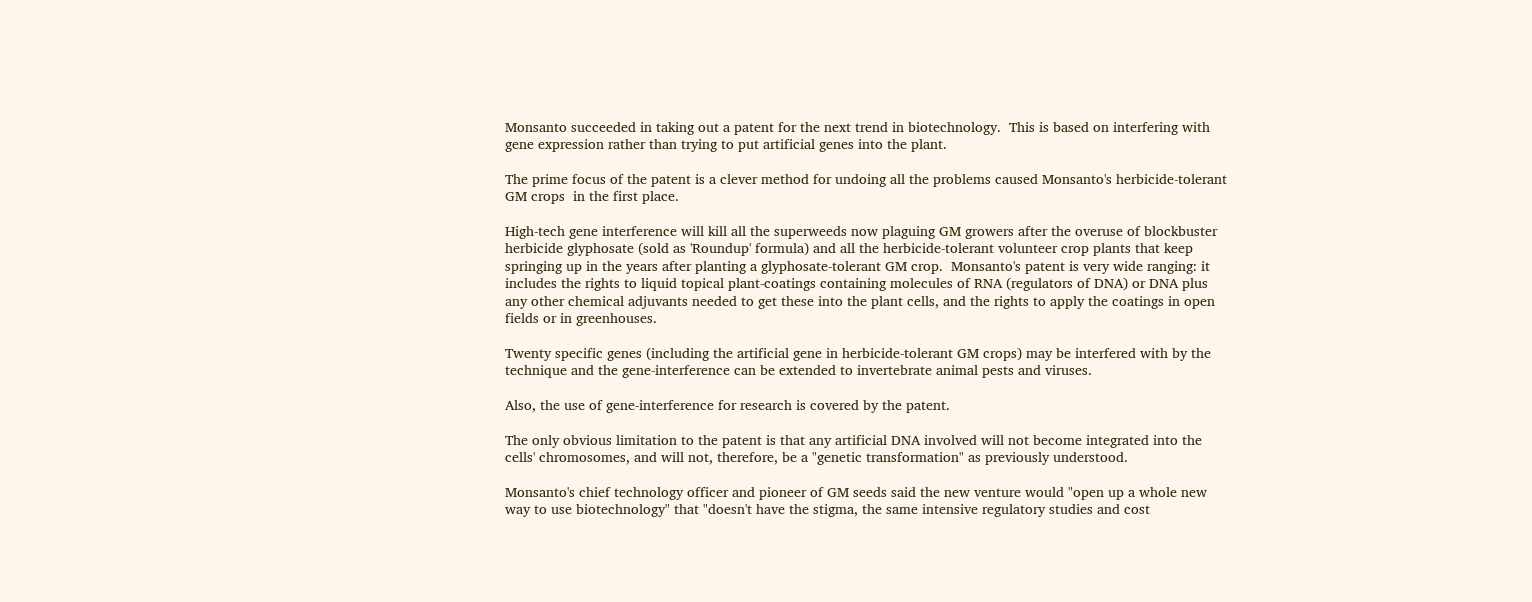Monsanto succeeded in taking out a patent for the next trend in biotechnology.  This is based on interfering with gene expression rather than trying to put artificial genes into the plant.

The prime focus of the patent is a clever method for undoing all the problems caused Monsanto's herbicide-tolerant GM crops  in the first place.

High-tech gene interference will kill all the superweeds now plaguing GM growers after the overuse of blockbuster herbicide glyphosate (sold as 'Roundup' formula) and all the herbicide-tolerant volunteer crop plants that keep springing up in the years after planting a glyphosate-tolerant GM crop.  Monsanto's patent is very wide ranging: it includes the rights to liquid topical plant-coatings containing molecules of RNA (regulators of DNA) or DNA plus any other chemical adjuvants needed to get these into the plant cells, and the rights to apply the coatings in open fields or in greenhouses.

Twenty specific genes (including the artificial gene in herbicide-tolerant GM crops) may be interfered with by the technique and the gene-interference can be extended to invertebrate animal pests and viruses.

Also, the use of gene-interference for research is covered by the patent.

The only obvious limitation to the patent is that any artificial DNA involved will not become integrated into the cells' chromosomes, and will not, therefore, be a "genetic transformation" as previously understood.

Monsanto's chief technology officer and pioneer of GM seeds said the new venture would "open up a whole new way to use biotechnology" that "doesn't have the stigma, the same intensive regulatory studies and cost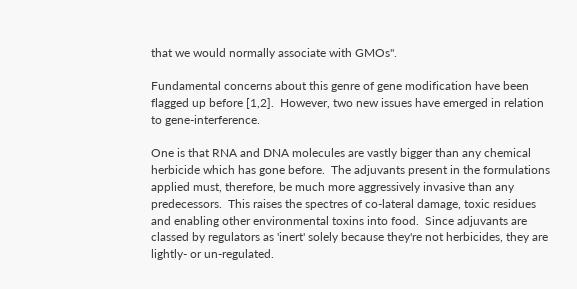that we would normally associate with GMOs".

Fundamental concerns about this genre of gene modification have been flagged up before [1,2].  However, two new issues have emerged in relation to gene-interference.

One is that RNA and DNA molecules are vastly bigger than any chemical herbicide which has gone before.  The adjuvants present in the formulations applied must, therefore, be much more aggressively invasive than any predecessors.  This raises the spectres of co-lateral damage, toxic residues and enabling other environmental toxins into food.  Since adjuvants are classed by regulators as 'inert' solely because they're not herbicides, they are lightly- or un-regulated.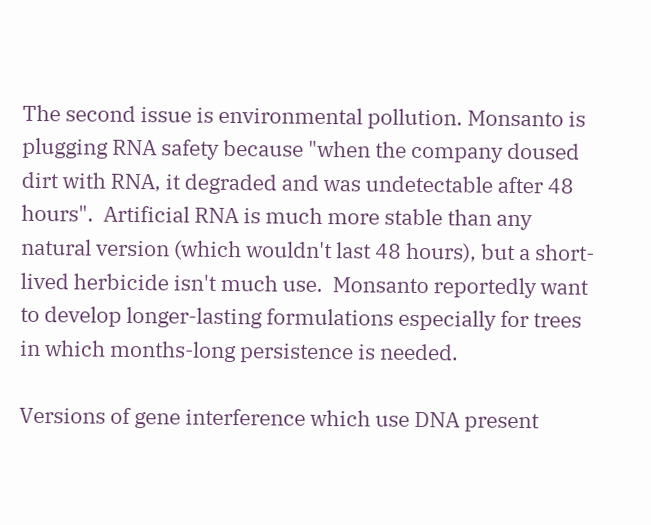The second issue is environmental pollution. Monsanto is plugging RNA safety because "when the company doused dirt with RNA, it degraded and was undetectable after 48 hours".  Artificial RNA is much more stable than any natural version (which wouldn't last 48 hours), but a short-lived herbicide isn't much use.  Monsanto reportedly want to develop longer-lasting formulations especially for trees in which months-long persistence is needed.

Versions of gene interference which use DNA present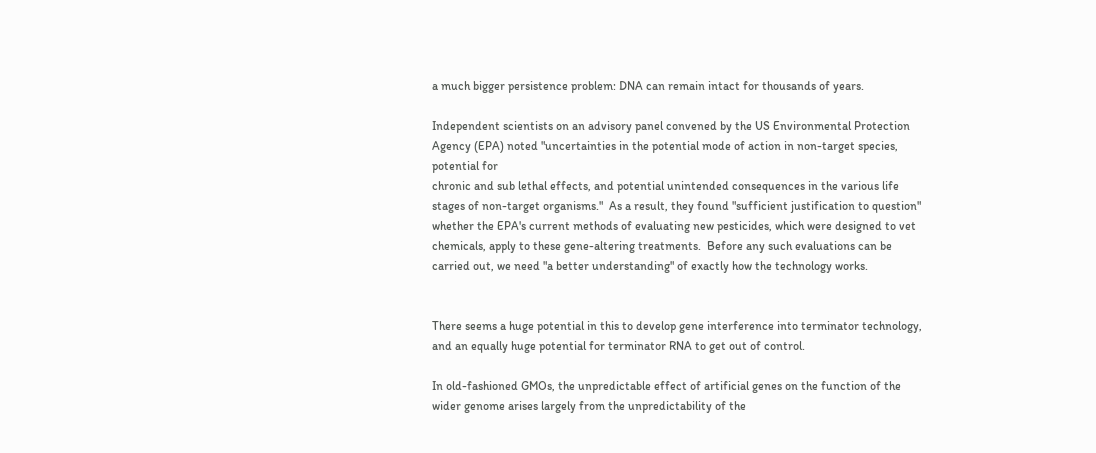a much bigger persistence problem: DNA can remain intact for thousands of years.

Independent scientists on an advisory panel convened by the US Environmental Protection Agency (EPA) noted "uncertainties in the potential mode of action in non-target species, potential for
chronic and sub lethal effects, and potential unintended consequences in the various life stages of non-target organisms."  As a result, they found "sufficient justification to question" whether the EPA's current methods of evaluating new pesticides, which were designed to vet chemicals, apply to these gene-altering treatments.  Before any such evaluations can be carried out, we need "a better understanding" of exactly how the technology works.


There seems a huge potential in this to develop gene interference into terminator technology, and an equally huge potential for terminator RNA to get out of control.

In old-fashioned GMOs, the unpredictable effect of artificial genes on the function of the wider genome arises largely from the unpredictability of the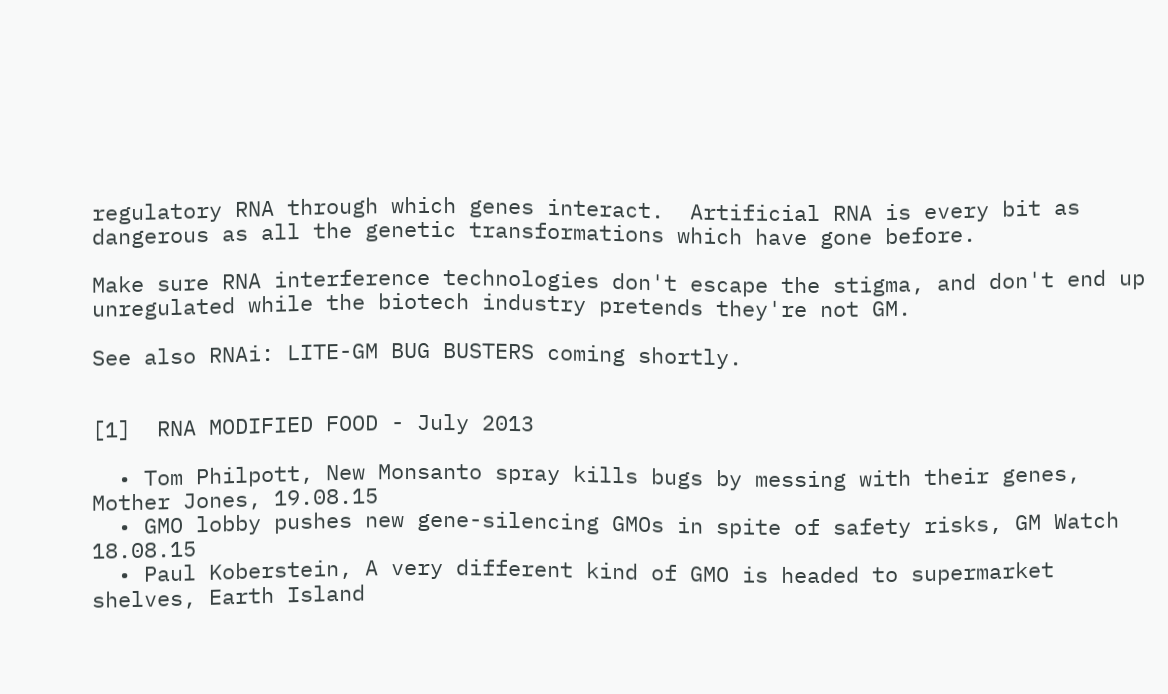regulatory RNA through which genes interact.  Artificial RNA is every bit as dangerous as all the genetic transformations which have gone before.

Make sure RNA interference technologies don't escape the stigma, and don't end up unregulated while the biotech industry pretends they're not GM.

See also RNAi: LITE-GM BUG BUSTERS coming shortly.


[1]  RNA MODIFIED FOOD - July 2013

  • Tom Philpott, New Monsanto spray kills bugs by messing with their genes, Mother Jones, 19.08.15
  • GMO lobby pushes new gene-silencing GMOs in spite of safety risks, GM Watch 18.08.15
  • Paul Koberstein, A very different kind of GMO is headed to supermarket shelves, Earth Island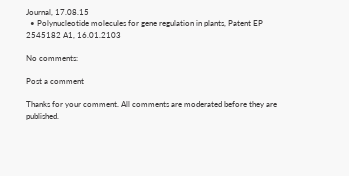Journal, 17.08.15
  • Polynucleotide molecules for gene regulation in plants, Patent EP 2545182 A1, 16.01.2103

No comments:

Post a comment

Thanks for your comment. All comments are moderated before they are published.